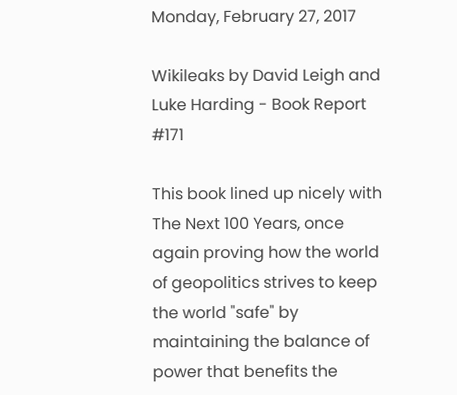Monday, February 27, 2017

Wikileaks by David Leigh and Luke Harding - Book Report #171

This book lined up nicely with The Next 100 Years, once again proving how the world of geopolitics strives to keep the world "safe" by maintaining the balance of power that benefits the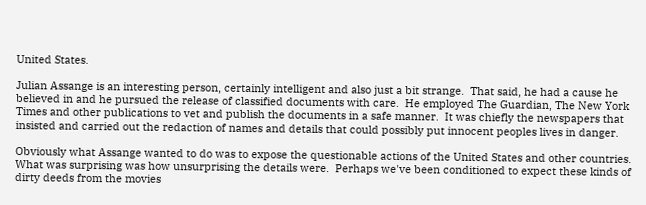United States.

Julian Assange is an interesting person, certainly intelligent and also just a bit strange.  That said, he had a cause he believed in and he pursued the release of classified documents with care.  He employed The Guardian, The New York Times and other publications to vet and publish the documents in a safe manner.  It was chiefly the newspapers that insisted and carried out the redaction of names and details that could possibly put innocent peoples lives in danger.

Obviously what Assange wanted to do was to expose the questionable actions of the United States and other countries.  What was surprising was how unsurprising the details were.  Perhaps we've been conditioned to expect these kinds of dirty deeds from the movies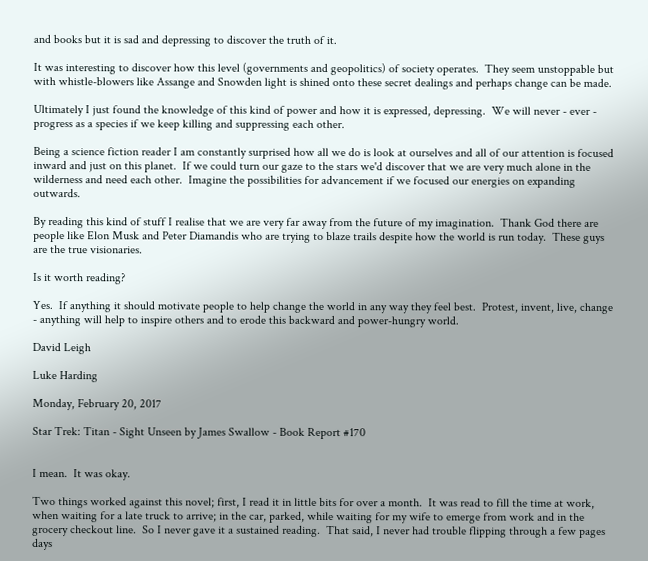and books but it is sad and depressing to discover the truth of it.

It was interesting to discover how this level (governments and geopolitics) of society operates.  They seem unstoppable but with whistle-blowers like Assange and Snowden light is shined onto these secret dealings and perhaps change can be made.

Ultimately I just found the knowledge of this kind of power and how it is expressed, depressing.  We will never - ever - progress as a species if we keep killing and suppressing each other.

Being a science fiction reader I am constantly surprised how all we do is look at ourselves and all of our attention is focused inward and just on this planet.  If we could turn our gaze to the stars we'd discover that we are very much alone in the wilderness and need each other.  Imagine the possibilities for advancement if we focused our energies on expanding outwards.

By reading this kind of stuff I realise that we are very far away from the future of my imagination.  Thank God there are people like Elon Musk and Peter Diamandis who are trying to blaze trails despite how the world is run today.  These guys are the true visionaries.

Is it worth reading?

Yes.  If anything it should motivate people to help change the world in any way they feel best.  Protest, invent, live, change - anything will help to inspire others and to erode this backward and power-hungry world.

David Leigh

Luke Harding

Monday, February 20, 2017

Star Trek: Titan - Sight Unseen by James Swallow - Book Report #170


I mean.  It was okay.

Two things worked against this novel; first, I read it in little bits for over a month.  It was read to fill the time at work, when waiting for a late truck to arrive; in the car, parked, while waiting for my wife to emerge from work and in the grocery checkout line.  So I never gave it a sustained reading.  That said, I never had trouble flipping through a few pages days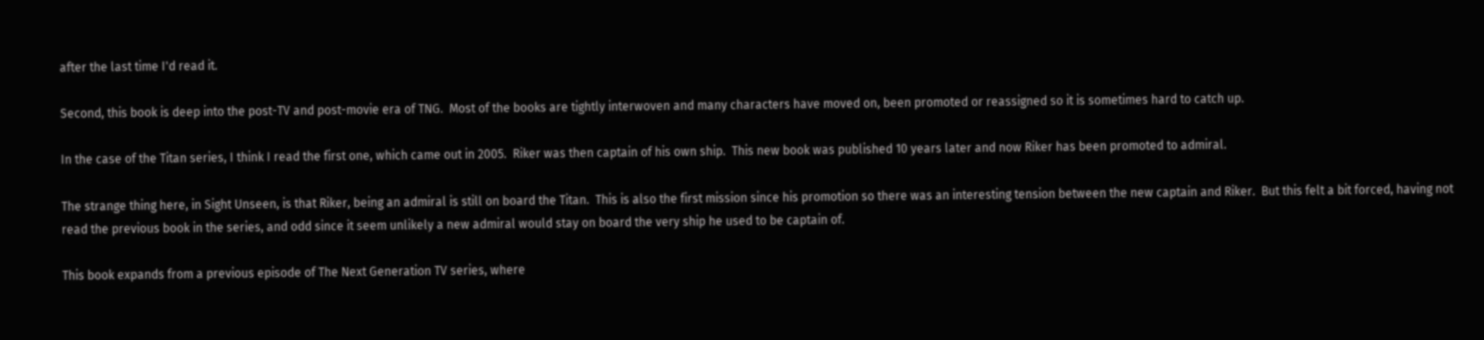after the last time I'd read it.

Second, this book is deep into the post-TV and post-movie era of TNG.  Most of the books are tightly interwoven and many characters have moved on, been promoted or reassigned so it is sometimes hard to catch up.

In the case of the Titan series, I think I read the first one, which came out in 2005.  Riker was then captain of his own ship.  This new book was published 10 years later and now Riker has been promoted to admiral.

The strange thing here, in Sight Unseen, is that Riker, being an admiral is still on board the Titan.  This is also the first mission since his promotion so there was an interesting tension between the new captain and Riker.  But this felt a bit forced, having not read the previous book in the series, and odd since it seem unlikely a new admiral would stay on board the very ship he used to be captain of.

This book expands from a previous episode of The Next Generation TV series, where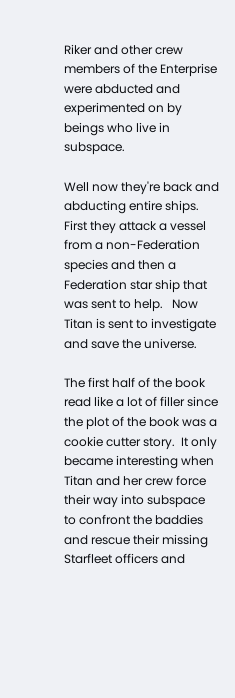Riker and other crew members of the Enterprise were abducted and experimented on by beings who live in subspace.

Well now they're back and abducting entire ships.  First they attack a vessel from a non-Federation species and then a Federation star ship that was sent to help.   Now Titan is sent to investigate and save the universe.

The first half of the book read like a lot of filler since the plot of the book was a cookie cutter story.  It only became interesting when Titan and her crew force their way into subspace to confront the baddies and rescue their missing Starfleet officers and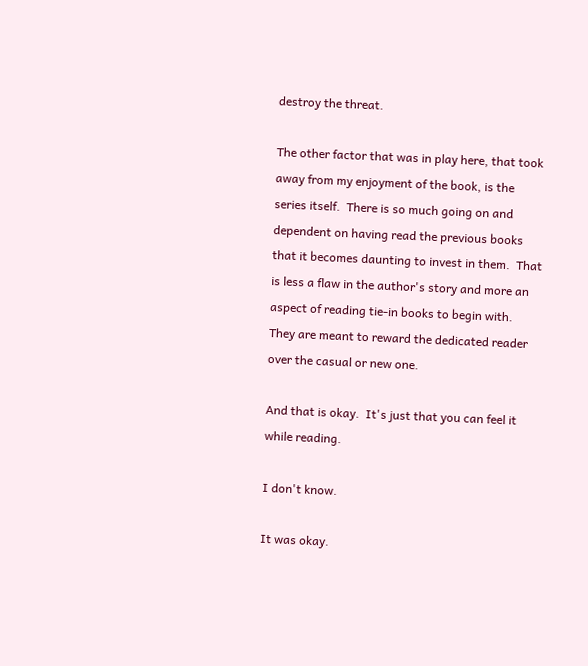destroy the threat.

The other factor that was in play here, that took away from my enjoyment of the book, is the series itself.  There is so much going on and dependent on having read the previous books that it becomes daunting to invest in them.  That is less a flaw in the author's story and more an aspect of reading tie-in books to begin with.  They are meant to reward the dedicated reader over the casual or new one.

And that is okay.  It's just that you can feel it while reading.

I don't know.

It was okay.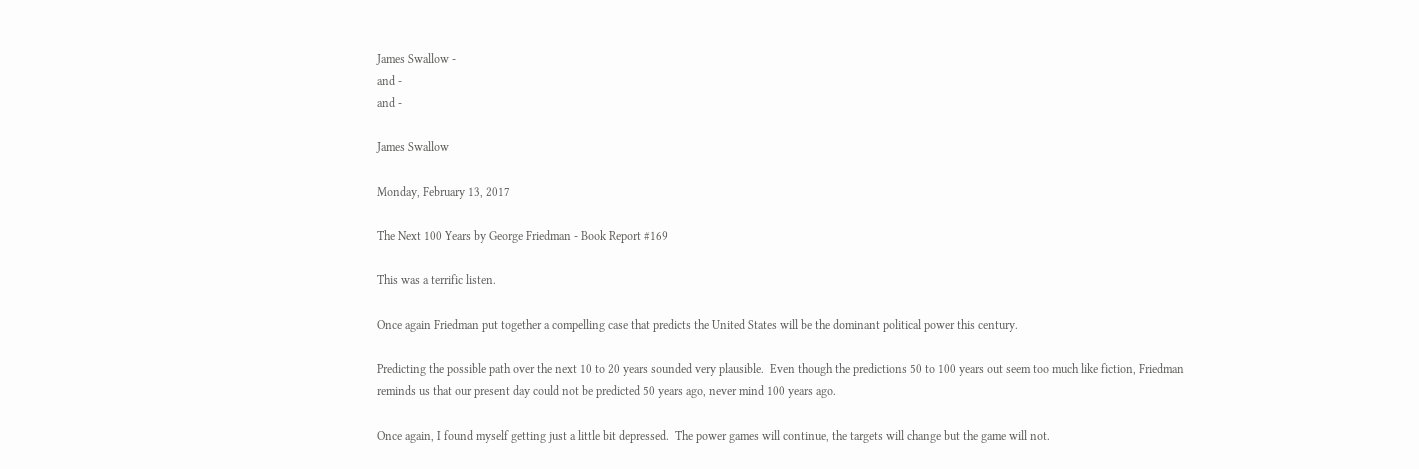James Swallow -
and -
and -

James Swallow

Monday, February 13, 2017

The Next 100 Years by George Friedman - Book Report #169

This was a terrific listen.

Once again Friedman put together a compelling case that predicts the United States will be the dominant political power this century.

Predicting the possible path over the next 10 to 20 years sounded very plausible.  Even though the predictions 50 to 100 years out seem too much like fiction, Friedman reminds us that our present day could not be predicted 50 years ago, never mind 100 years ago.

Once again, I found myself getting just a little bit depressed.  The power games will continue, the targets will change but the game will not.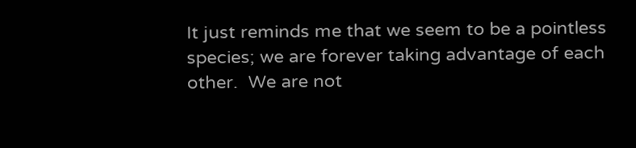It just reminds me that we seem to be a pointless species; we are forever taking advantage of each other.  We are not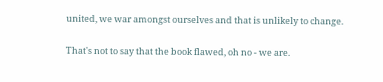united, we war amongst ourselves and that is unlikely to change.

That's not to say that the book flawed, oh no - we are.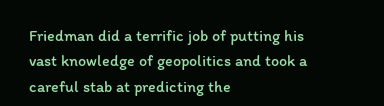Friedman did a terrific job of putting his vast knowledge of geopolitics and took a careful stab at predicting the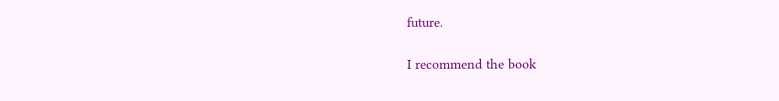future.

I recommend the book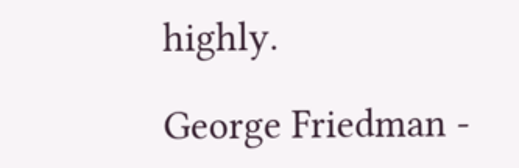highly.

George Friedman -